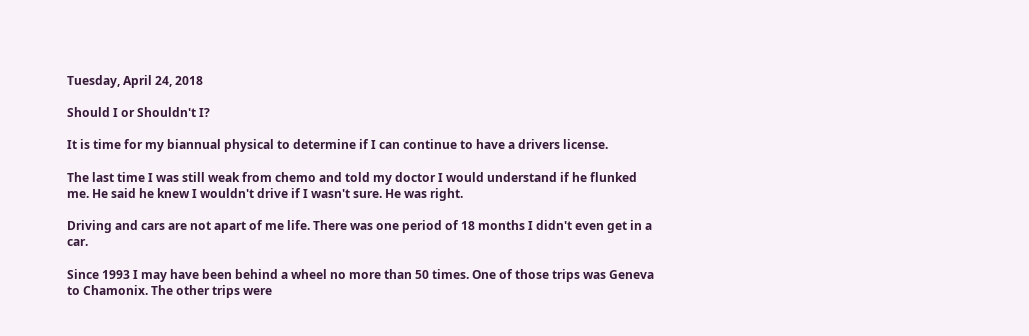Tuesday, April 24, 2018

Should I or Shouldn't I?

It is time for my biannual physical to determine if I can continue to have a drivers license.

The last time I was still weak from chemo and told my doctor I would understand if he flunked me. He said he knew I wouldn't drive if I wasn't sure. He was right.

Driving and cars are not apart of me life. There was one period of 18 months I didn't even get in a car.

Since 1993 I may have been behind a wheel no more than 50 times. One of those trips was Geneva to Chamonix. The other trips were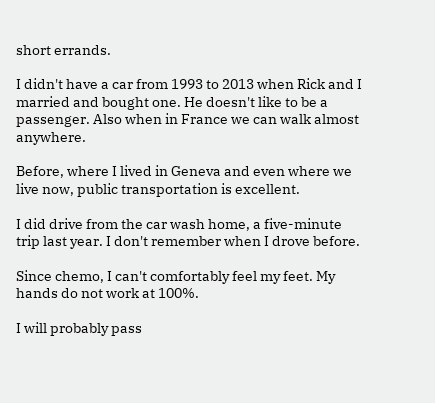short errands.

I didn't have a car from 1993 to 2013 when Rick and I married and bought one. He doesn't like to be a passenger. Also when in France we can walk almost anywhere.

Before, where I lived in Geneva and even where we live now, public transportation is excellent.

I did drive from the car wash home, a five-minute trip last year. I don't remember when I drove before.

Since chemo, I can't comfortably feel my feet. My hands do not work at 100%.

I will probably pass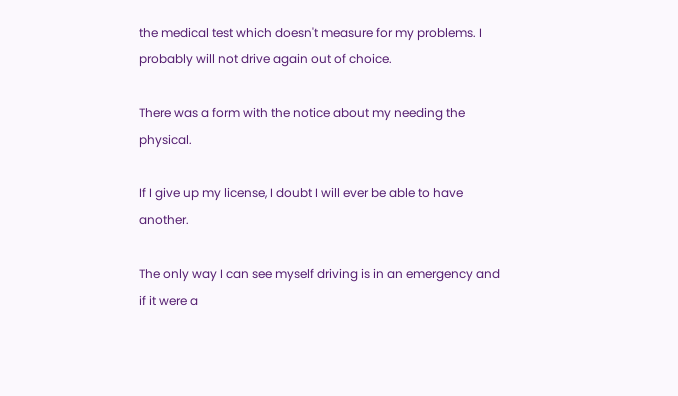the medical test which doesn't measure for my problems. I probably will not drive again out of choice.

There was a form with the notice about my needing the physical.

If I give up my license, I doubt I will ever be able to have another.

The only way I can see myself driving is in an emergency and if it were a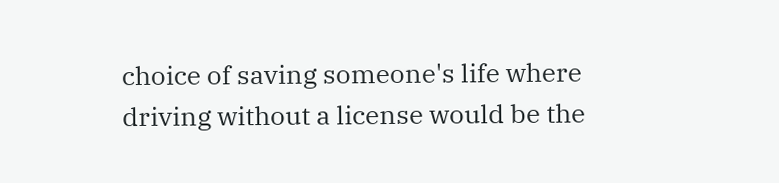choice of saving someone's life where driving without a license would be the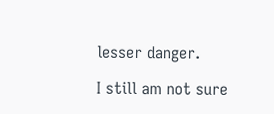lesser danger.

I still am not sure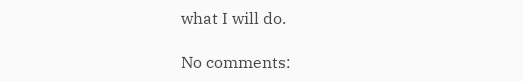what I will do.

No comments: